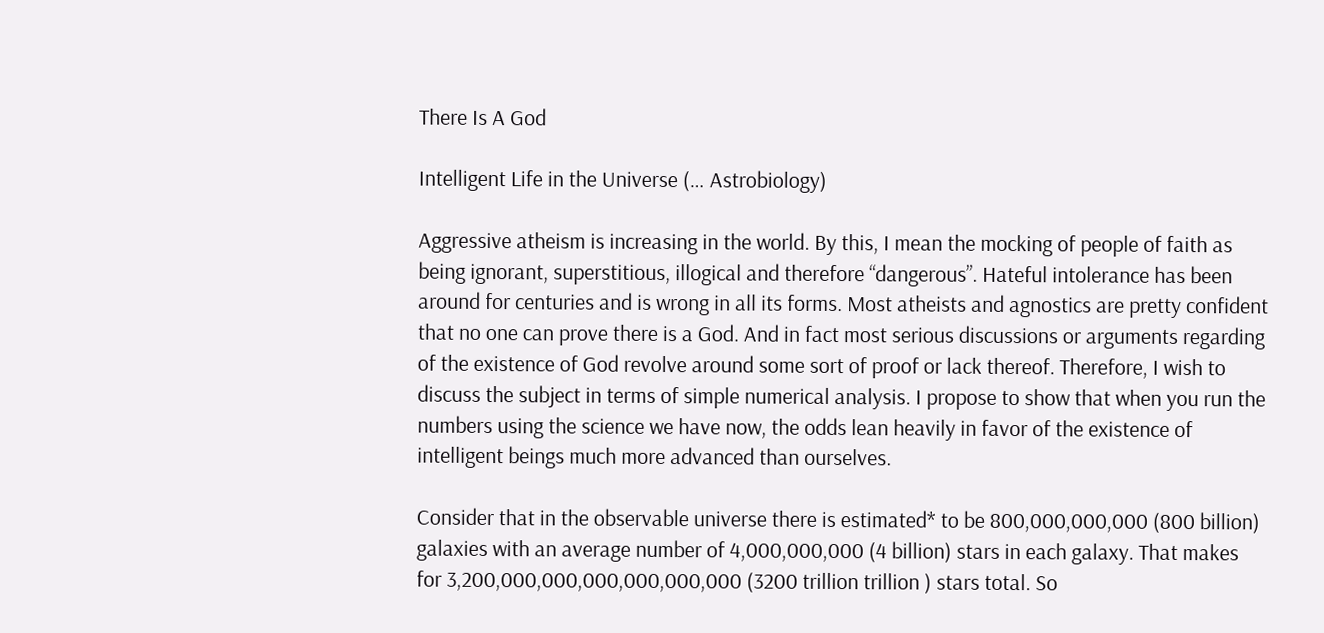There Is A God

Intelligent Life in the Universe (… Astrobiology)

Aggressive atheism is increasing in the world. By this, I mean the mocking of people of faith as being ignorant, superstitious, illogical and therefore “dangerous”. Hateful intolerance has been around for centuries and is wrong in all its forms. Most atheists and agnostics are pretty confident that no one can prove there is a God. And in fact most serious discussions or arguments regarding of the existence of God revolve around some sort of proof or lack thereof. Therefore, I wish to discuss the subject in terms of simple numerical analysis. I propose to show that when you run the numbers using the science we have now, the odds lean heavily in favor of the existence of intelligent beings much more advanced than ourselves.

Consider that in the observable universe there is estimated* to be 800,000,000,000 (800 billion) galaxies with an average number of 4,000,000,000 (4 billion) stars in each galaxy. That makes for 3,200,000,000,000,000,000,000 (3200 trillion trillion ) stars total. So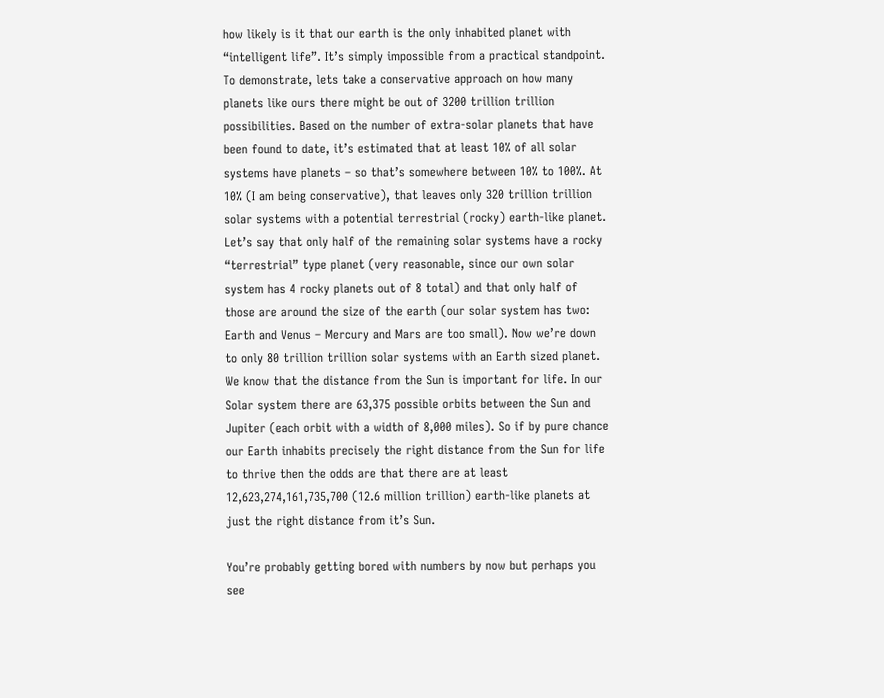how likely is it that our earth is the only inhabited planet with “intelligent life”. It’s simply impossible from a practical standpoint. To demonstrate, lets take a conservative approach on how many planets like ours there might be out of 3200 trillion trillion possibilities. Based on the number of extra-solar planets that have been found to date, it’s estimated that at least 10% of all solar systems have planets – so that’s somewhere between 10% to 100%. At 10% (I am being conservative), that leaves only 320 trillion trillion solar systems with a potential terrestrial (rocky) earth-like planet. Let’s say that only half of the remaining solar systems have a rocky “terrestrial” type planet (very reasonable, since our own solar system has 4 rocky planets out of 8 total) and that only half of those are around the size of the earth (our solar system has two: Earth and Venus – Mercury and Mars are too small). Now we’re down to only 80 trillion trillion solar systems with an Earth sized planet. We know that the distance from the Sun is important for life. In our Solar system there are 63,375 possible orbits between the Sun and Jupiter (each orbit with a width of 8,000 miles). So if by pure chance our Earth inhabits precisely the right distance from the Sun for life to thrive then the odds are that there are at least 12,623,274,161,735,700 (12.6 million trillion) earth-like planets at just the right distance from it’s Sun.

You’re probably getting bored with numbers by now but perhaps you see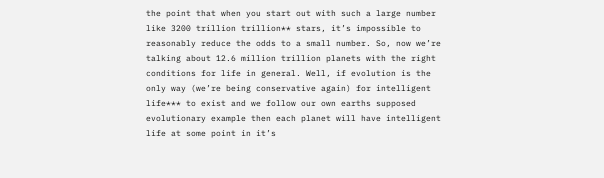the point that when you start out with such a large number like 3200 trillion trillion** stars, it’s impossible to reasonably reduce the odds to a small number. So, now we’re talking about 12.6 million trillion planets with the right conditions for life in general. Well, if evolution is the only way (we’re being conservative again) for intelligent life*** to exist and we follow our own earths supposed evolutionary example then each planet will have intelligent life at some point in it’s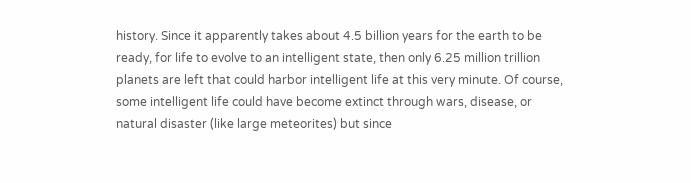history. Since it apparently takes about 4.5 billion years for the earth to be ready, for life to evolve to an intelligent state, then only 6.25 million trillion planets are left that could harbor intelligent life at this very minute. Of course, some intelligent life could have become extinct through wars, disease, or natural disaster (like large meteorites) but since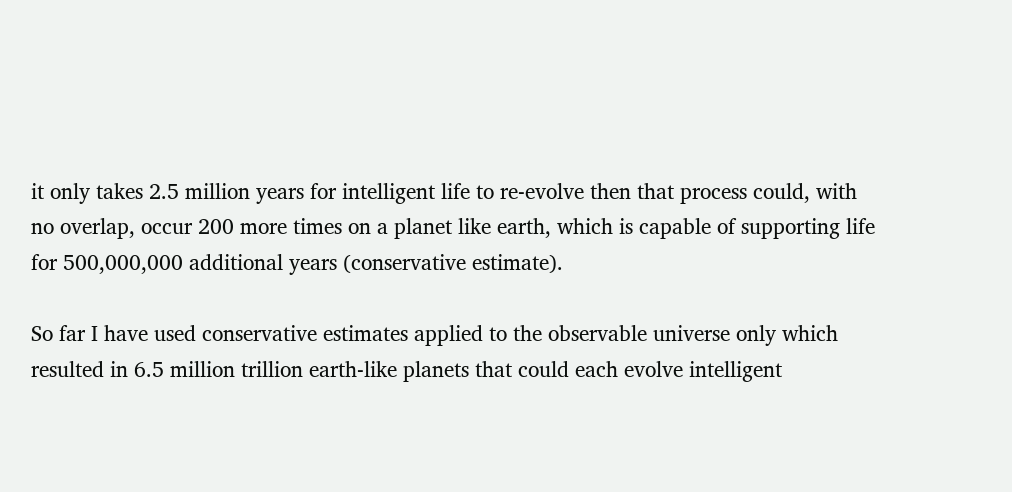it only takes 2.5 million years for intelligent life to re-evolve then that process could, with no overlap, occur 200 more times on a planet like earth, which is capable of supporting life for 500,000,000 additional years (conservative estimate).

So far I have used conservative estimates applied to the observable universe only which resulted in 6.5 million trillion earth-like planets that could each evolve intelligent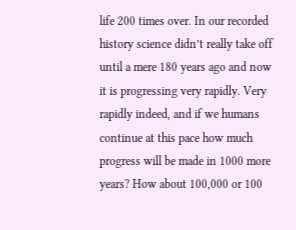life 200 times over. In our recorded history science didn’t really take off until a mere 180 years ago and now it is progressing very rapidly. Very rapidly indeed, and if we humans continue at this pace how much progress will be made in 1000 more years? How about 100,000 or 100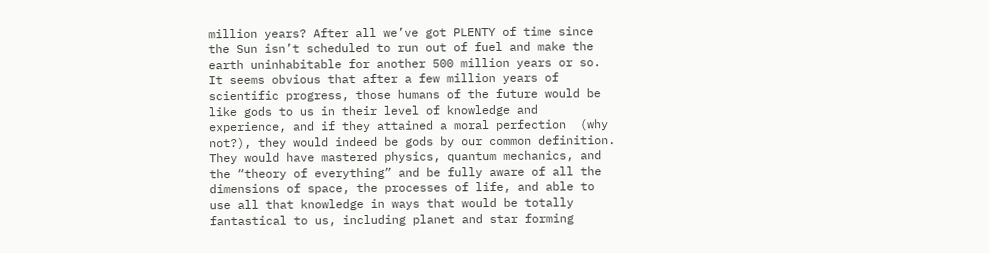million years? After all we’ve got PLENTY of time since the Sun isn’t scheduled to run out of fuel and make the earth uninhabitable for another 500 million years or so. It seems obvious that after a few million years of scientific progress, those humans of the future would be like gods to us in their level of knowledge and experience, and if they attained a moral perfection  (why not?), they would indeed be gods by our common definition. They would have mastered physics, quantum mechanics, and the “theory of everything” and be fully aware of all the dimensions of space, the processes of life, and able to use all that knowledge in ways that would be totally fantastical to us, including planet and star forming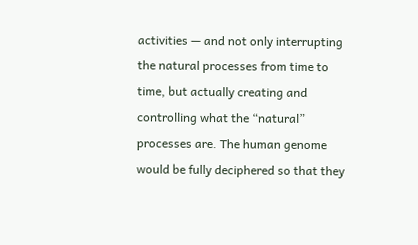activities — and not only interrupting the natural processes from time to time, but actually creating and controlling what the “natural” processes are. The human genome would be fully deciphered so that they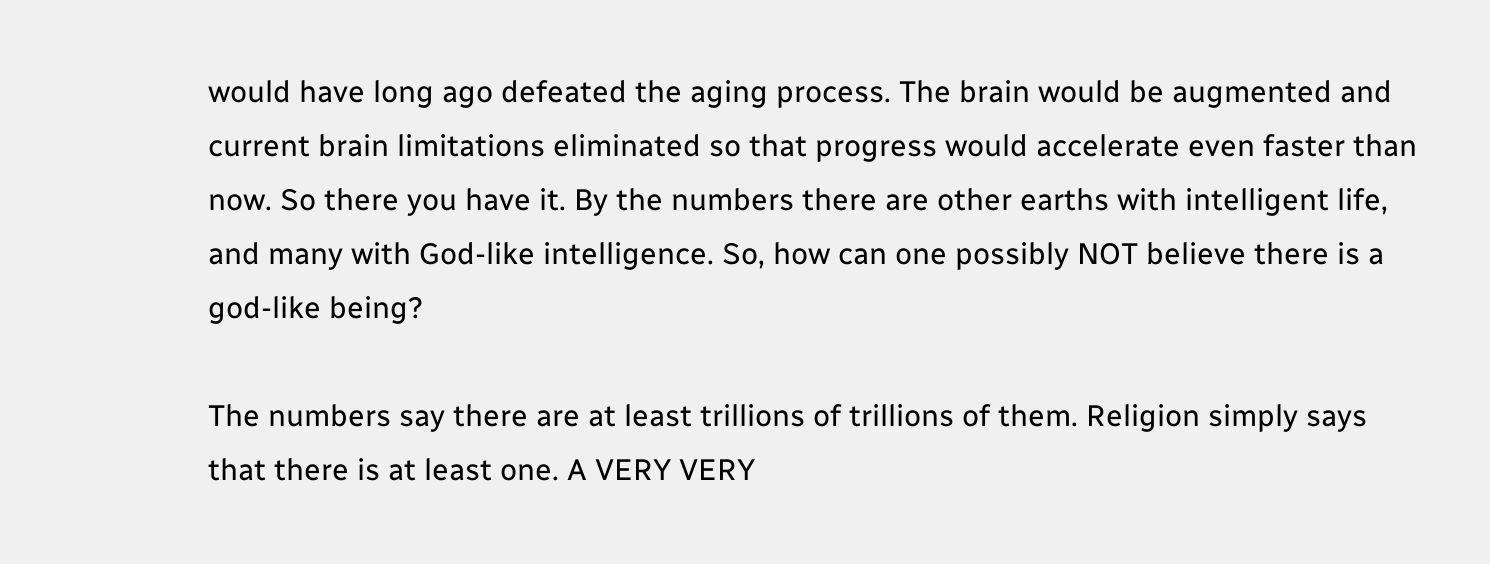would have long ago defeated the aging process. The brain would be augmented and current brain limitations eliminated so that progress would accelerate even faster than now. So there you have it. By the numbers there are other earths with intelligent life, and many with God-like intelligence. So, how can one possibly NOT believe there is a god-like being?

The numbers say there are at least trillions of trillions of them. Religion simply says that there is at least one. A VERY VERY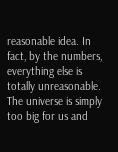reasonable idea. In fact, by the numbers, everything else is totally unreasonable. The universe is simply too big for us and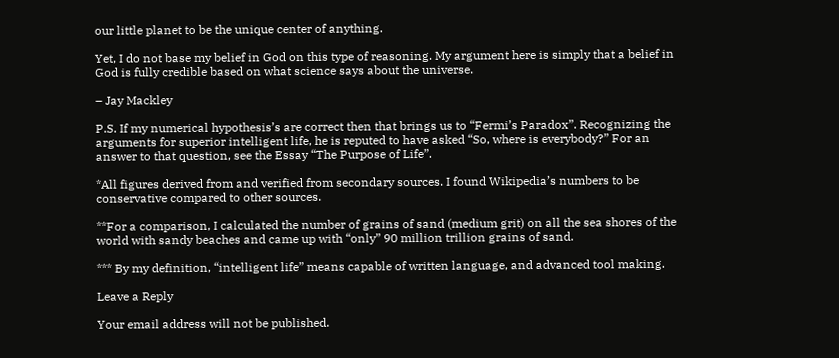our little planet to be the unique center of anything.

Yet, I do not base my belief in God on this type of reasoning. My argument here is simply that a belief in God is fully credible based on what science says about the universe.

– Jay Mackley

P.S. If my numerical hypothesis’s are correct then that brings us to “Fermi’s Paradox”. Recognizing the arguments for superior intelligent life, he is reputed to have asked “So, where is everybody?” For an answer to that question, see the Essay “The Purpose of Life”.

*All figures derived from and verified from secondary sources. I found Wikipedia’s numbers to be conservative compared to other sources.

**For a comparison, I calculated the number of grains of sand (medium grit) on all the sea shores of the world with sandy beaches and came up with “only” 90 million trillion grains of sand.

*** By my definition, “intelligent life” means capable of written language, and advanced tool making.

Leave a Reply

Your email address will not be published.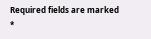Required fields are marked *